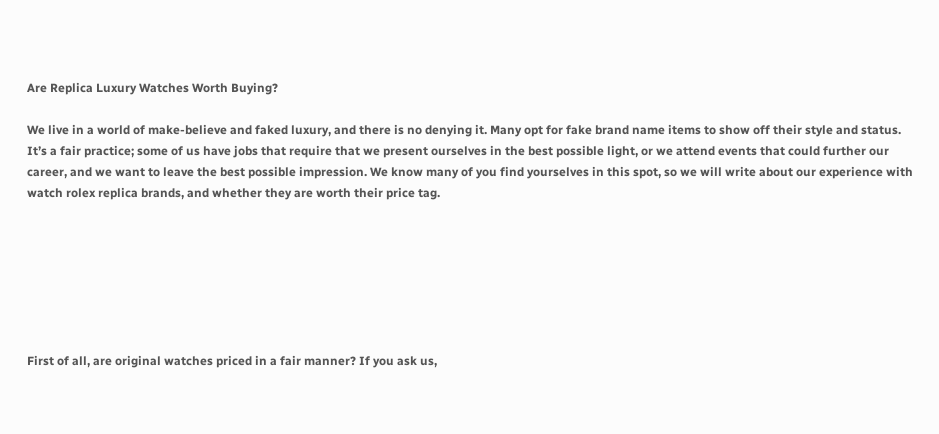Are Replica Luxury Watches Worth Buying?

We live in a world of make-believe and faked luxury, and there is no denying it. Many opt for fake brand name items to show off their style and status. It’s a fair practice; some of us have jobs that require that we present ourselves in the best possible light, or we attend events that could further our career, and we want to leave the best possible impression. We know many of you find yourselves in this spot, so we will write about our experience with watch rolex replica brands, and whether they are worth their price tag.







First of all, are original watches priced in a fair manner? If you ask us,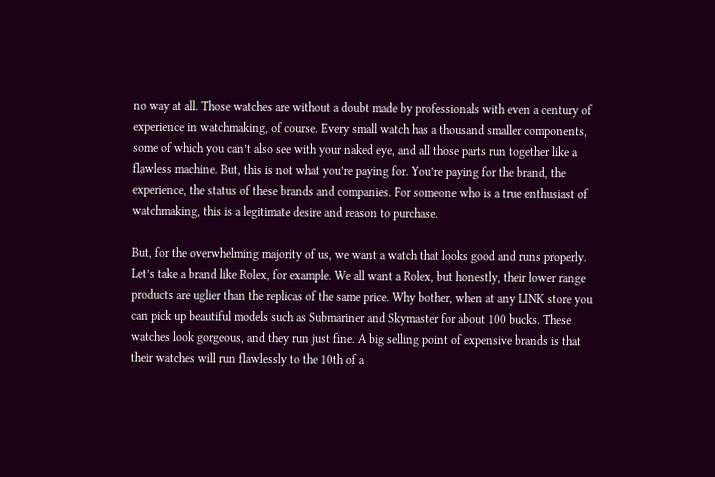no way at all. Those watches are without a doubt made by professionals with even a century of experience in watchmaking, of course. Every small watch has a thousand smaller components, some of which you can’t also see with your naked eye, and all those parts run together like a flawless machine. But, this is not what you’re paying for. You’re paying for the brand, the experience, the status of these brands and companies. For someone who is a true enthusiast of watchmaking, this is a legitimate desire and reason to purchase.

But, for the overwhelming majority of us, we want a watch that looks good and runs properly.
Let’s take a brand like Rolex, for example. We all want a Rolex, but honestly, their lower range products are uglier than the replicas of the same price. Why bother, when at any LINK store you can pick up beautiful models such as Submariner and Skymaster for about 100 bucks. These watches look gorgeous, and they run just fine. A big selling point of expensive brands is that their watches will run flawlessly to the 10th of a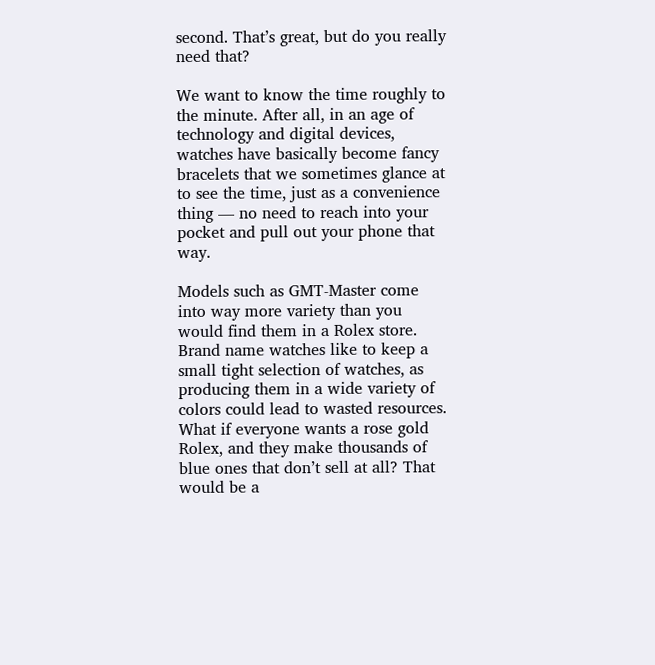second. That’s great, but do you really need that?

We want to know the time roughly to the minute. After all, in an age of technology and digital devices, watches have basically become fancy bracelets that we sometimes glance at to see the time, just as a convenience thing — no need to reach into your pocket and pull out your phone that way.

Models such as GMT-Master come into way more variety than you would find them in a Rolex store. Brand name watches like to keep a small tight selection of watches, as producing them in a wide variety of colors could lead to wasted resources. What if everyone wants a rose gold Rolex, and they make thousands of blue ones that don’t sell at all? That would be a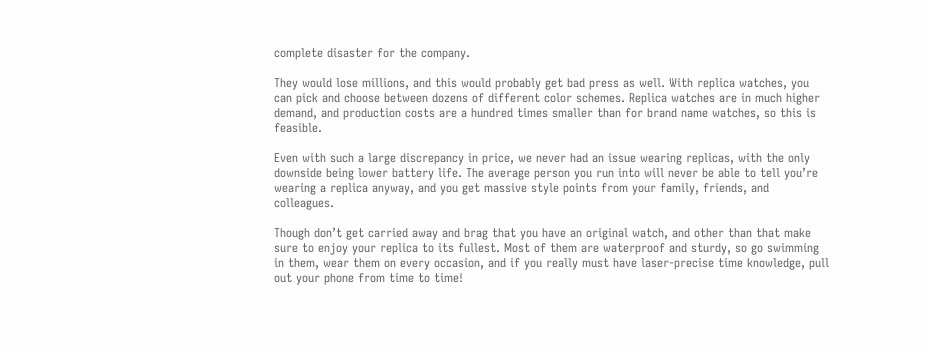complete disaster for the company.

They would lose millions, and this would probably get bad press as well. With replica watches, you can pick and choose between dozens of different color schemes. Replica watches are in much higher demand, and production costs are a hundred times smaller than for brand name watches, so this is feasible.

Even with such a large discrepancy in price, we never had an issue wearing replicas, with the only downside being lower battery life. The average person you run into will never be able to tell you’re wearing a replica anyway, and you get massive style points from your family, friends, and colleagues.

Though don’t get carried away and brag that you have an original watch, and other than that make sure to enjoy your replica to its fullest. Most of them are waterproof and sturdy, so go swimming in them, wear them on every occasion, and if you really must have laser-precise time knowledge, pull out your phone from time to time!